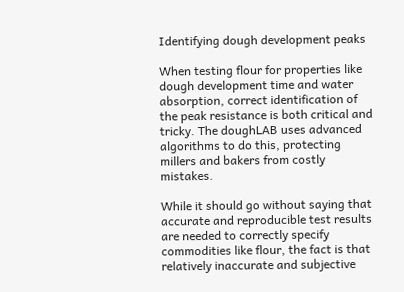Identifying dough development peaks

When testing flour for properties like dough development time and water absorption, correct identification of the peak resistance is both critical and tricky. The doughLAB uses advanced algorithms to do this, protecting millers and bakers from costly mistakes.

While it should go without saying that accurate and reproducible test results are needed to correctly specify commodities like flour, the fact is that relatively inaccurate and subjective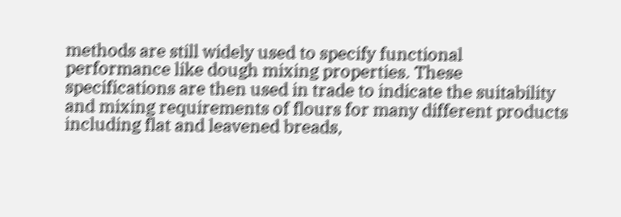methods are still widely used to specify functional performance like dough mixing properties. These specifications are then used in trade to indicate the suitability and mixing requirements of flours for many different products including flat and leavened breads,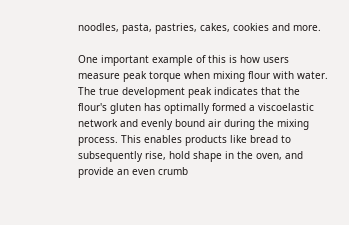noodles, pasta, pastries, cakes, cookies and more.

One important example of this is how users measure peak torque when mixing flour with water. The true development peak indicates that the flour's gluten has optimally formed a viscoelastic network and evenly bound air during the mixing process. This enables products like bread to subsequently rise, hold shape in the oven, and provide an even crumb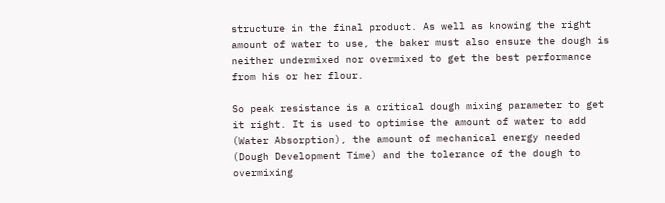structure in the final product. As well as knowing the right amount of water to use, the baker must also ensure the dough is neither undermixed nor overmixed to get the best performance from his or her flour.

So peak resistance is a critical dough mixing parameter to get it right. It is used to optimise the amount of water to add (Water Absorption), the amount of mechanical energy needed (Dough Development Time) and the tolerance of the dough to overmixing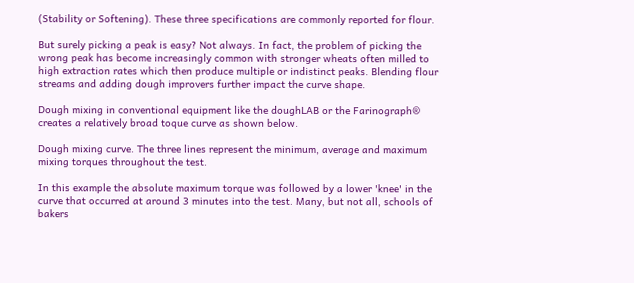(Stability or Softening). These three specifications are commonly reported for flour.

But surely picking a peak is easy? Not always. In fact, the problem of picking the wrong peak has become increasingly common with stronger wheats often milled to high extraction rates which then produce multiple or indistinct peaks. Blending flour streams and adding dough improvers further impact the curve shape.

Dough mixing in conventional equipment like the doughLAB or the Farinograph® creates a relatively broad toque curve as shown below.

Dough mixing curve. The three lines represent the minimum, average and maximum mixing torques throughout the test.

In this example the absolute maximum torque was followed by a lower 'knee' in the curve that occurred at around 3 minutes into the test. Many, but not all, schools of bakers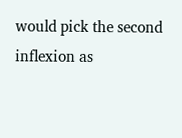would pick the second inflexion as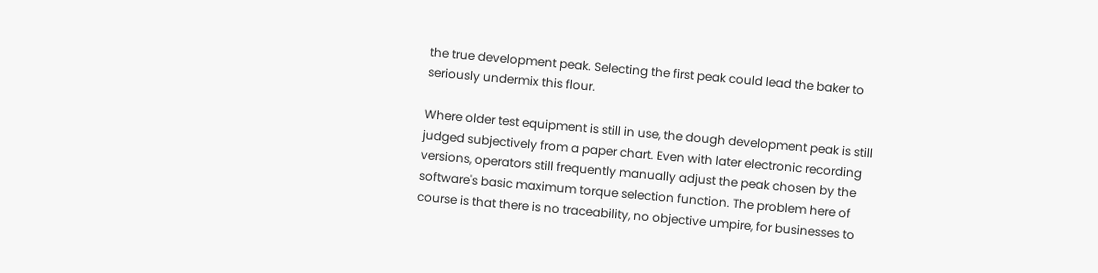the true development peak. Selecting the first peak could lead the baker to seriously undermix this flour.

Where older test equipment is still in use, the dough development peak is still judged subjectively from a paper chart. Even with later electronic recording versions, operators still frequently manually adjust the peak chosen by the software's basic maximum torque selection function. The problem here of course is that there is no traceability, no objective umpire, for businesses to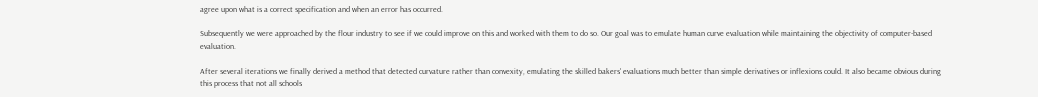agree upon what is a correct specification and when an error has occurred.

Subsequently we were approached by the flour industry to see if we could improve on this and worked with them to do so. Our goal was to emulate human curve evaluation while maintaining the objectivity of computer-based evaluation.

After several iterations we finally derived a method that detected curvature rather than convexity, emulating the skilled bakers' evaluations much better than simple derivatives or inflexions could. It also became obvious during this process that not all schools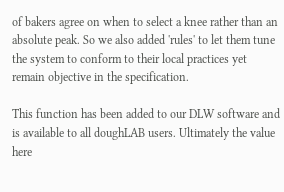of bakers agree on when to select a knee rather than an absolute peak. So we also added 'rules' to let them tune the system to conform to their local practices yet remain objective in the specification.

This function has been added to our DLW software and is available to all doughLAB users. Ultimately the value here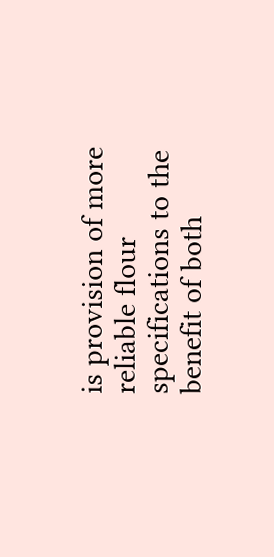is provision of more reliable flour specifications to the benefit of both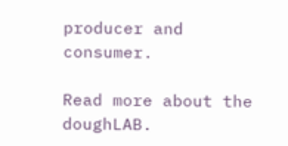producer and consumer.

Read more about the doughLAB.